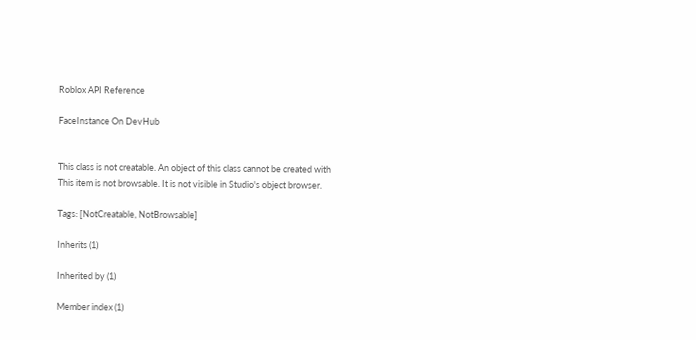Roblox API Reference

FaceInstance On DevHub


This class is not creatable. An object of this class cannot be created with
This item is not browsable. It is not visible in Studio's object browser.

Tags: [NotCreatable, NotBrowsable]

Inherits (1)

Inherited by (1)

Member index (1)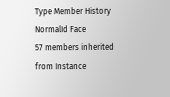Type Member History
NormalId Face
57 members inherited from Instance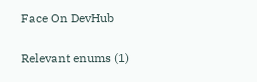Face On DevHub

Relevant enums (1)